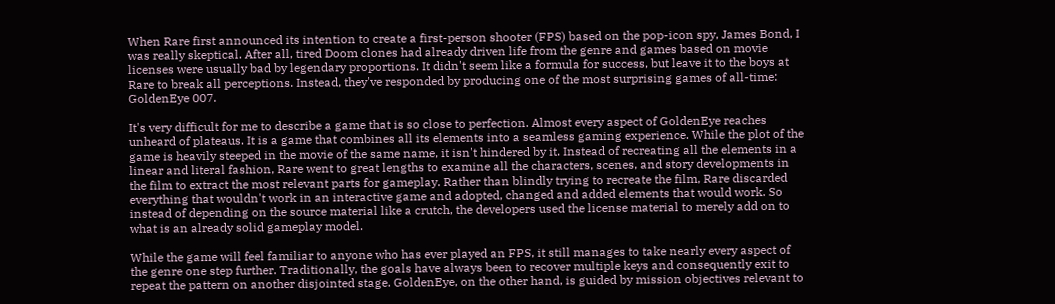When Rare first announced its intention to create a first-person shooter (FPS) based on the pop-icon spy, James Bond, I was really skeptical. After all, tired Doom clones had already driven life from the genre and games based on movie licenses were usually bad by legendary proportions. It didn't seem like a formula for success, but leave it to the boys at Rare to break all perceptions. Instead, they've responded by producing one of the most surprising games of all-time: GoldenEye 007.

It's very difficult for me to describe a game that is so close to perfection. Almost every aspect of GoldenEye reaches unheard of plateaus. It is a game that combines all its elements into a seamless gaming experience. While the plot of the game is heavily steeped in the movie of the same name, it isn't hindered by it. Instead of recreating all the elements in a linear and literal fashion, Rare went to great lengths to examine all the characters, scenes, and story developments in the film to extract the most relevant parts for gameplay. Rather than blindly trying to recreate the film, Rare discarded everything that wouldn't work in an interactive game and adopted, changed and added elements that would work. So instead of depending on the source material like a crutch, the developers used the license material to merely add on to what is an already solid gameplay model.

While the game will feel familiar to anyone who has ever played an FPS, it still manages to take nearly every aspect of the genre one step further. Traditionally, the goals have always been to recover multiple keys and consequently exit to repeat the pattern on another disjointed stage. GoldenEye, on the other hand, is guided by mission objectives relevant to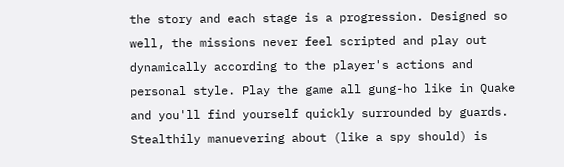the story and each stage is a progression. Designed so well, the missions never feel scripted and play out dynamically according to the player's actions and personal style. Play the game all gung-ho like in Quake and you'll find yourself quickly surrounded by guards. Stealthily manuevering about (like a spy should) is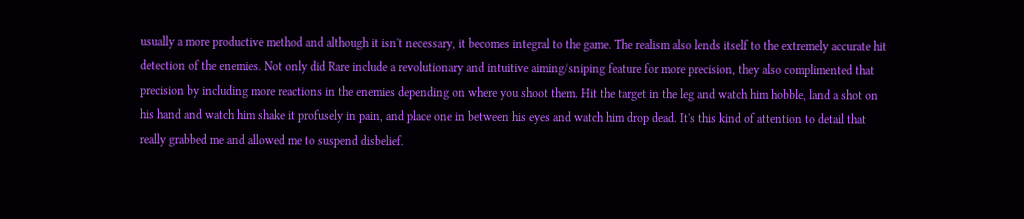usually a more productive method and although it isn't necessary, it becomes integral to the game. The realism also lends itself to the extremely accurate hit detection of the enemies. Not only did Rare include a revolutionary and intuitive aiming/sniping feature for more precision, they also complimented that precision by including more reactions in the enemies depending on where you shoot them. Hit the target in the leg and watch him hobble, land a shot on his hand and watch him shake it profusely in pain, and place one in between his eyes and watch him drop dead. It's this kind of attention to detail that really grabbed me and allowed me to suspend disbelief.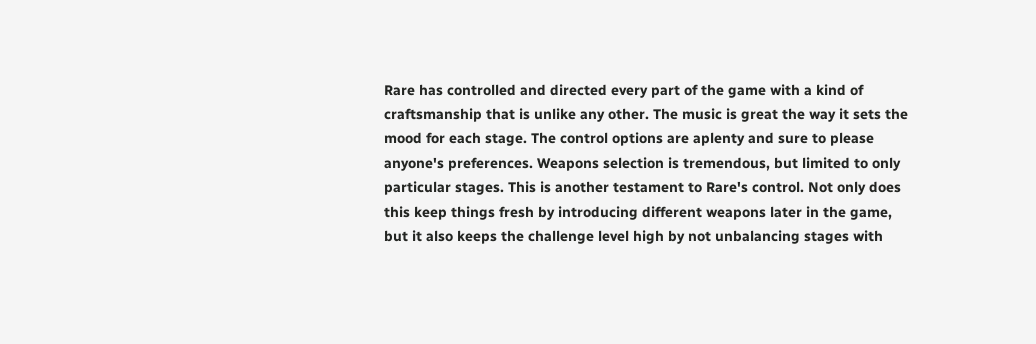Rare has controlled and directed every part of the game with a kind of craftsmanship that is unlike any other. The music is great the way it sets the mood for each stage. The control options are aplenty and sure to please anyone's preferences. Weapons selection is tremendous, but limited to only particular stages. This is another testament to Rare's control. Not only does this keep things fresh by introducing different weapons later in the game, but it also keeps the challenge level high by not unbalancing stages with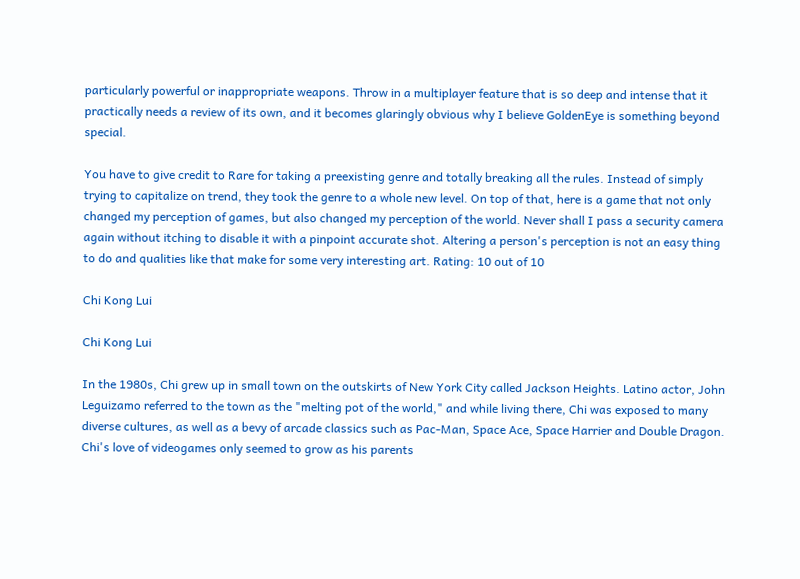particularly powerful or inappropriate weapons. Throw in a multiplayer feature that is so deep and intense that it practically needs a review of its own, and it becomes glaringly obvious why I believe GoldenEye is something beyond special.

You have to give credit to Rare for taking a preexisting genre and totally breaking all the rules. Instead of simply trying to capitalize on trend, they took the genre to a whole new level. On top of that, here is a game that not only changed my perception of games, but also changed my perception of the world. Never shall I pass a security camera again without itching to disable it with a pinpoint accurate shot. Altering a person's perception is not an easy thing to do and qualities like that make for some very interesting art. Rating: 10 out of 10

Chi Kong Lui

Chi Kong Lui

In the 1980s, Chi grew up in small town on the outskirts of New York City called Jackson Heights. Latino actor, John Leguizamo referred to the town as the "melting pot of the world," and while living there, Chi was exposed to many diverse cultures, as well as a bevy of arcade classics such as Pac-Man, Space Ace, Space Harrier and Double Dragon. Chi's love of videogames only seemed to grow as his parents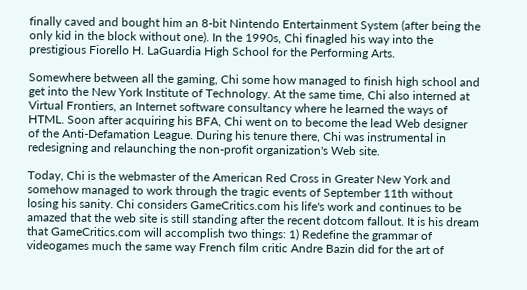finally caved and bought him an 8-bit Nintendo Entertainment System (after being the only kid in the block without one). In the 1990s, Chi finagled his way into the prestigious Fiorello H. LaGuardia High School for the Performing Arts.

Somewhere between all the gaming, Chi some how managed to finish high school and get into the New York Institute of Technology. At the same time, Chi also interned at Virtual Frontiers, an Internet software consultancy where he learned the ways of HTML. Soon after acquiring his BFA, Chi went on to become the lead Web designer of the Anti-Defamation League. During his tenure there, Chi was instrumental in redesigning and relaunching the non-profit organization's Web site.

Today, Chi is the webmaster of the American Red Cross in Greater New York and somehow managed to work through the tragic events of September 11th without losing his sanity. Chi considers GameCritics.com his life's work and continues to be amazed that the web site is still standing after the recent dotcom fallout. It is his dream that GameCritics.com will accomplish two things: 1) Redefine the grammar of videogames much the same way French film critic Andre Bazin did for the art of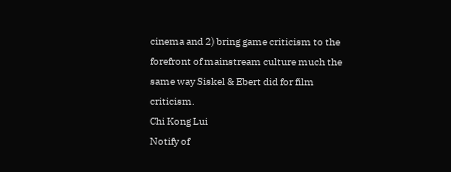cinema and 2) bring game criticism to the forefront of mainstream culture much the same way Siskel & Ebert did for film criticism.
Chi Kong Lui
Notify of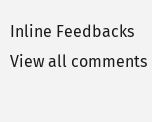Inline Feedbacks
View all comments